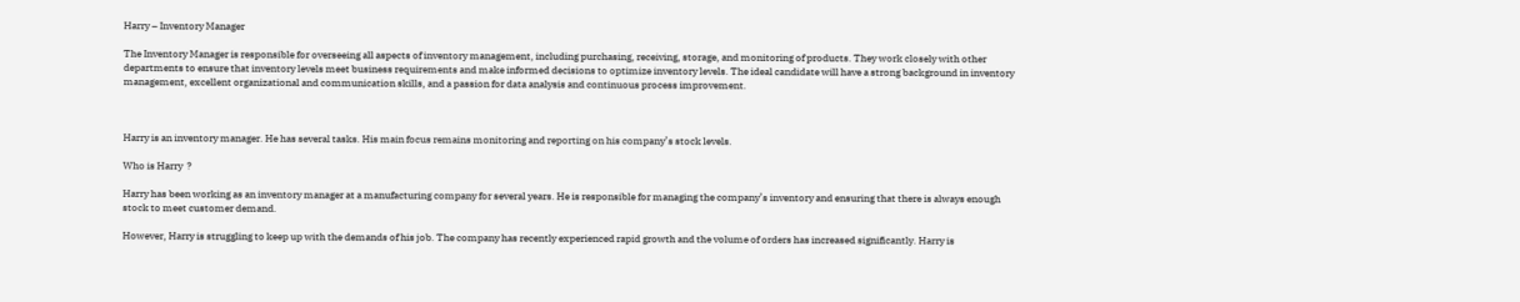Harry – Inventory Manager

The Inventory Manager is responsible for overseeing all aspects of inventory management, including purchasing, receiving, storage, and monitoring of products. They work closely with other departments to ensure that inventory levels meet business requirements and make informed decisions to optimize inventory levels. The ideal candidate will have a strong background in inventory management, excellent organizational and communication skills, and a passion for data analysis and continuous process improvement.



Harry is an inventory manager. He has several tasks. His main focus remains monitoring and reporting on his company’s stock levels.

Who is Harry  ?

Harry has been working as an inventory manager at a manufacturing company for several years. He is responsible for managing the company’s inventory and ensuring that there is always enough stock to meet customer demand.

However, Harry is struggling to keep up with the demands of his job. The company has recently experienced rapid growth and the volume of orders has increased significantly. Harry is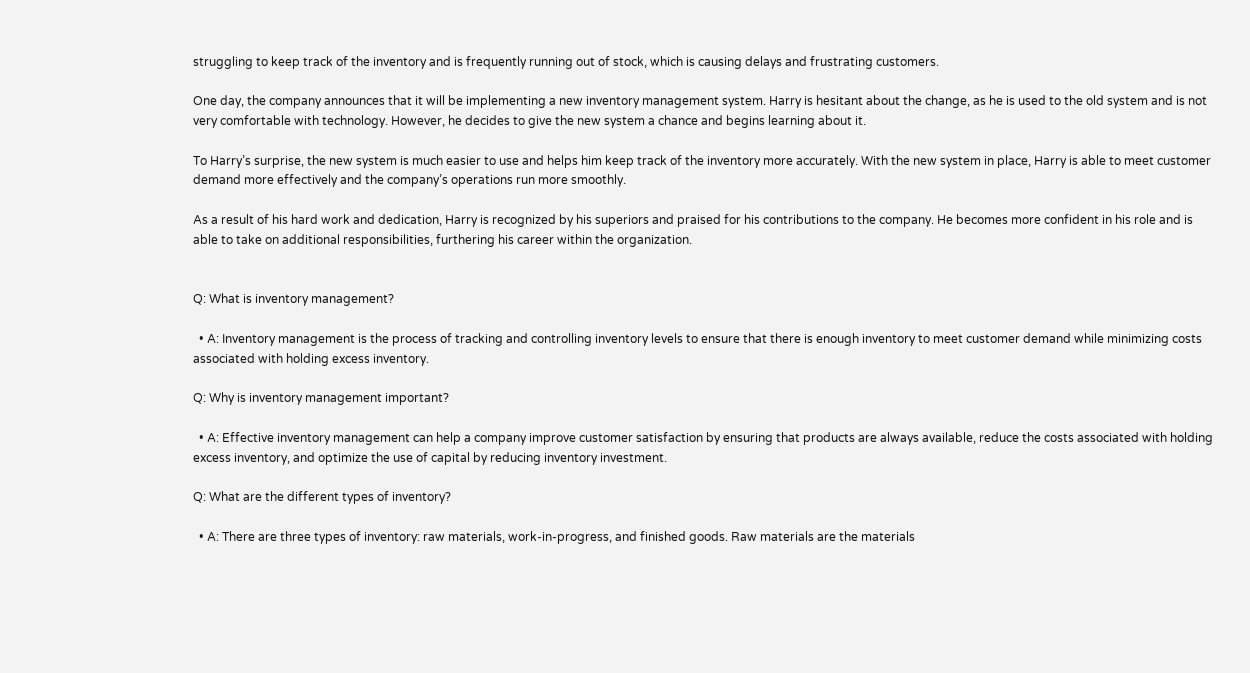struggling to keep track of the inventory and is frequently running out of stock, which is causing delays and frustrating customers.

One day, the company announces that it will be implementing a new inventory management system. Harry is hesitant about the change, as he is used to the old system and is not very comfortable with technology. However, he decides to give the new system a chance and begins learning about it.

To Harry’s surprise, the new system is much easier to use and helps him keep track of the inventory more accurately. With the new system in place, Harry is able to meet customer demand more effectively and the company’s operations run more smoothly.

As a result of his hard work and dedication, Harry is recognized by his superiors and praised for his contributions to the company. He becomes more confident in his role and is able to take on additional responsibilities, furthering his career within the organization.


Q: What is inventory management?

  • A: Inventory management is the process of tracking and controlling inventory levels to ensure that there is enough inventory to meet customer demand while minimizing costs associated with holding excess inventory.

Q: Why is inventory management important?

  • A: Effective inventory management can help a company improve customer satisfaction by ensuring that products are always available, reduce the costs associated with holding excess inventory, and optimize the use of capital by reducing inventory investment.

Q: What are the different types of inventory?

  • A: There are three types of inventory: raw materials, work-in-progress, and finished goods. Raw materials are the materials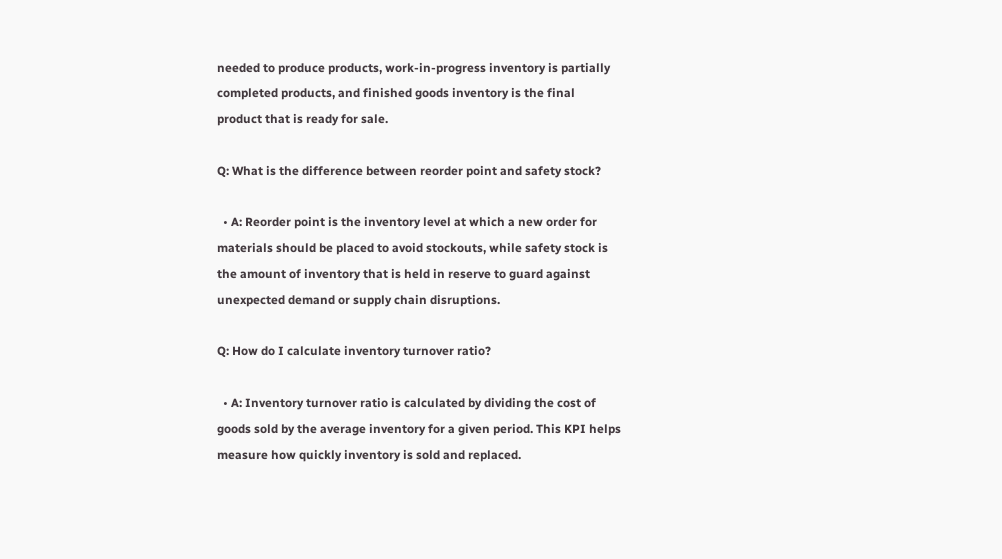needed to produce products, work-in-progress inventory is partially completed products, and finished goods inventory is the final product that is ready for sale.

Q: What is the difference between reorder point and safety stock?

  • A: Reorder point is the inventory level at which a new order for materials should be placed to avoid stockouts, while safety stock is the amount of inventory that is held in reserve to guard against unexpected demand or supply chain disruptions.

Q: How do I calculate inventory turnover ratio?

  • A: Inventory turnover ratio is calculated by dividing the cost of goods sold by the average inventory for a given period. This KPI helps measure how quickly inventory is sold and replaced.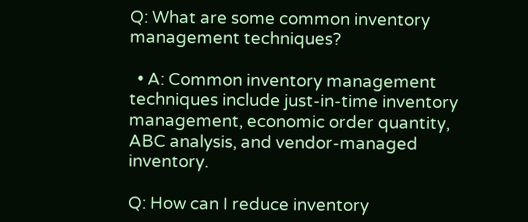Q: What are some common inventory management techniques?

  • A: Common inventory management techniques include just-in-time inventory management, economic order quantity, ABC analysis, and vendor-managed inventory.

Q: How can I reduce inventory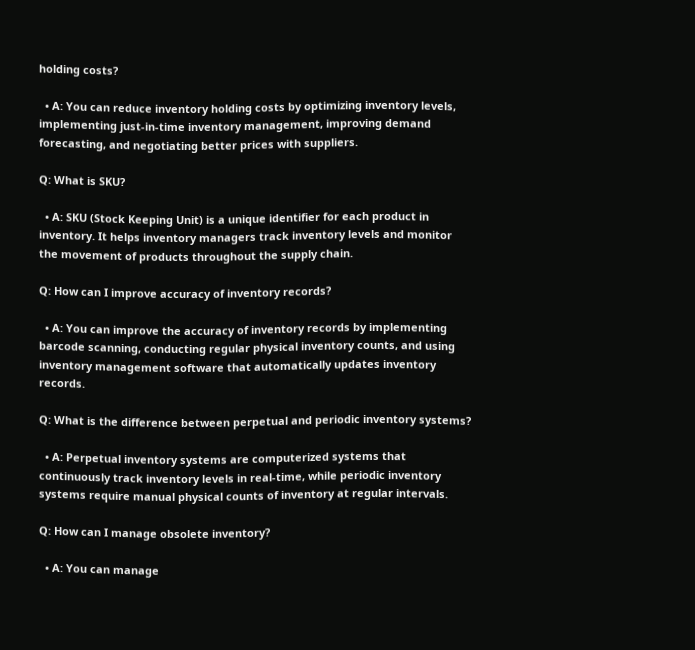holding costs?

  • A: You can reduce inventory holding costs by optimizing inventory levels, implementing just-in-time inventory management, improving demand forecasting, and negotiating better prices with suppliers.

Q: What is SKU?

  • A: SKU (Stock Keeping Unit) is a unique identifier for each product in inventory. It helps inventory managers track inventory levels and monitor the movement of products throughout the supply chain.

Q: How can I improve accuracy of inventory records?

  • A: You can improve the accuracy of inventory records by implementing barcode scanning, conducting regular physical inventory counts, and using inventory management software that automatically updates inventory records.

Q: What is the difference between perpetual and periodic inventory systems?

  • A: Perpetual inventory systems are computerized systems that continuously track inventory levels in real-time, while periodic inventory systems require manual physical counts of inventory at regular intervals.

Q: How can I manage obsolete inventory?

  • A: You can manage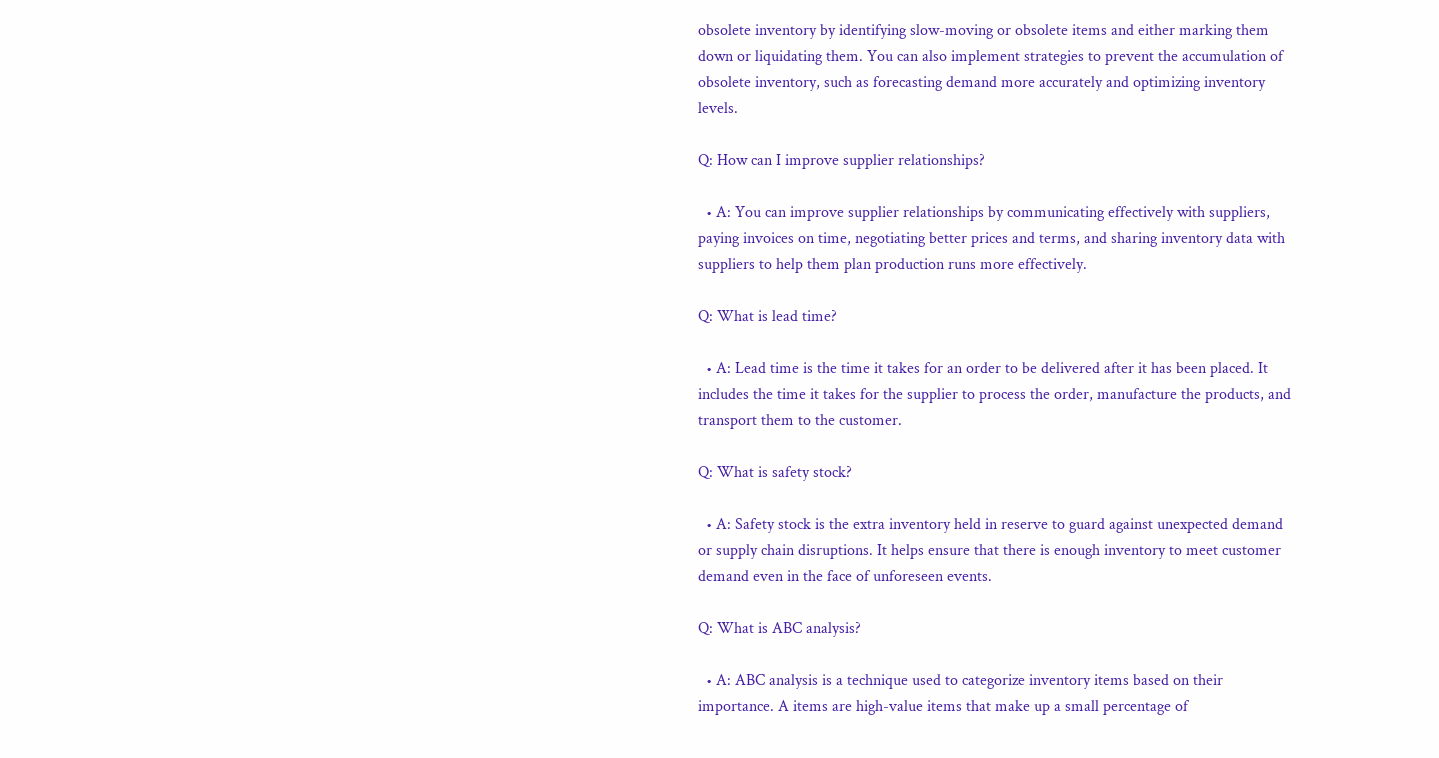obsolete inventory by identifying slow-moving or obsolete items and either marking them down or liquidating them. You can also implement strategies to prevent the accumulation of obsolete inventory, such as forecasting demand more accurately and optimizing inventory levels.

Q: How can I improve supplier relationships?

  • A: You can improve supplier relationships by communicating effectively with suppliers, paying invoices on time, negotiating better prices and terms, and sharing inventory data with suppliers to help them plan production runs more effectively.

Q: What is lead time?

  • A: Lead time is the time it takes for an order to be delivered after it has been placed. It includes the time it takes for the supplier to process the order, manufacture the products, and transport them to the customer.

Q: What is safety stock?

  • A: Safety stock is the extra inventory held in reserve to guard against unexpected demand or supply chain disruptions. It helps ensure that there is enough inventory to meet customer demand even in the face of unforeseen events.

Q: What is ABC analysis?

  • A: ABC analysis is a technique used to categorize inventory items based on their importance. A items are high-value items that make up a small percentage of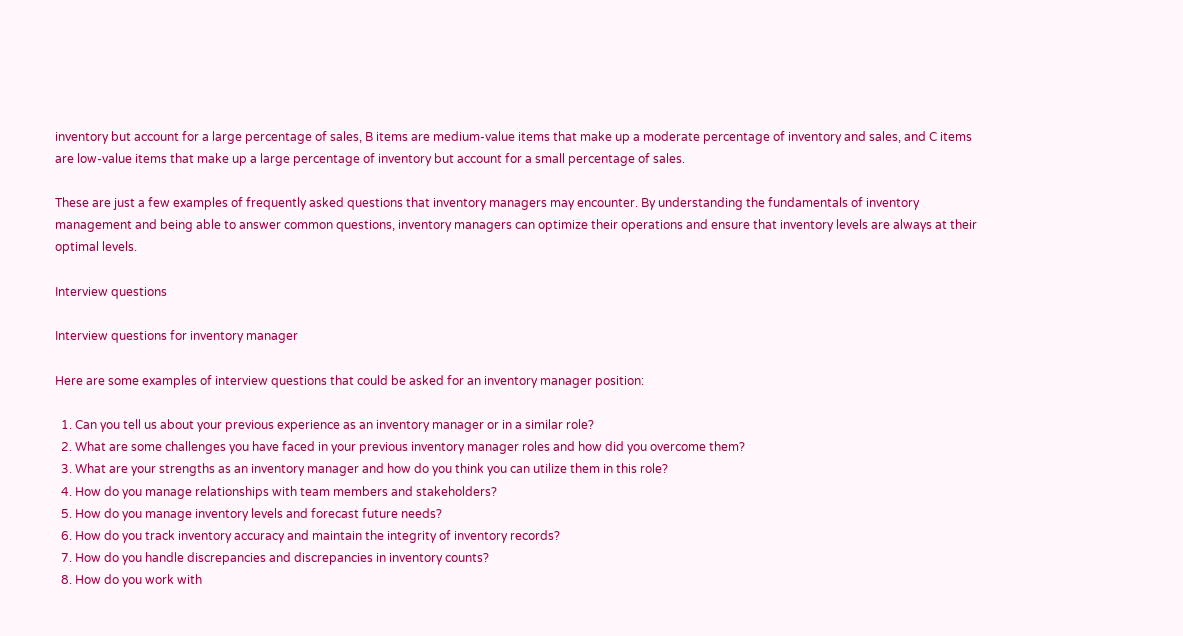inventory but account for a large percentage of sales, B items are medium-value items that make up a moderate percentage of inventory and sales, and C items are low-value items that make up a large percentage of inventory but account for a small percentage of sales.

These are just a few examples of frequently asked questions that inventory managers may encounter. By understanding the fundamentals of inventory management and being able to answer common questions, inventory managers can optimize their operations and ensure that inventory levels are always at their optimal levels.

Interview questions

Interview questions for inventory manager

Here are some examples of interview questions that could be asked for an inventory manager position:

  1. Can you tell us about your previous experience as an inventory manager or in a similar role?
  2. What are some challenges you have faced in your previous inventory manager roles and how did you overcome them?
  3. What are your strengths as an inventory manager and how do you think you can utilize them in this role?
  4. How do you manage relationships with team members and stakeholders?
  5. How do you manage inventory levels and forecast future needs?
  6. How do you track inventory accuracy and maintain the integrity of inventory records?
  7. How do you handle discrepancies and discrepancies in inventory counts?
  8. How do you work with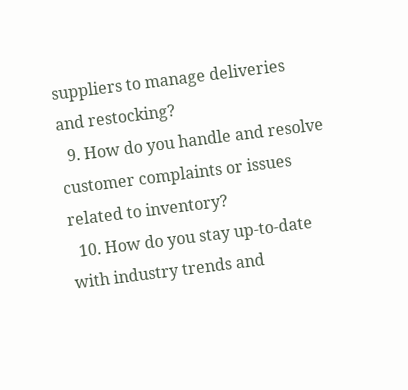suppliers to manage deliveries and restocking?
  9. How do you handle and resolve customer complaints or issues related to inventory?
  10. How do you stay up-to-date with industry trends and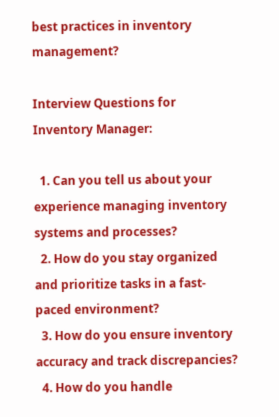best practices in inventory management?

Interview Questions for Inventory Manager:

  1. Can you tell us about your experience managing inventory systems and processes?
  2. How do you stay organized and prioritize tasks in a fast-paced environment?
  3. How do you ensure inventory accuracy and track discrepancies?
  4. How do you handle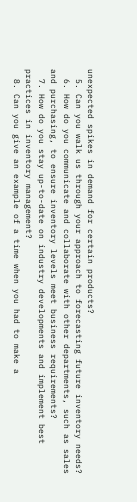unexpected spikes in demand for certain products?
  5. Can you walk us through your approach to forecasting future inventory needs?
  6. How do you communicate and collaborate with other departments, such as sales and purchasing, to ensure inventory levels meet business requirements?
  7. How do you stay up-to-date on industry developments and implement best practices in inventory management?
  8. Can you give an example of a time when you had to make a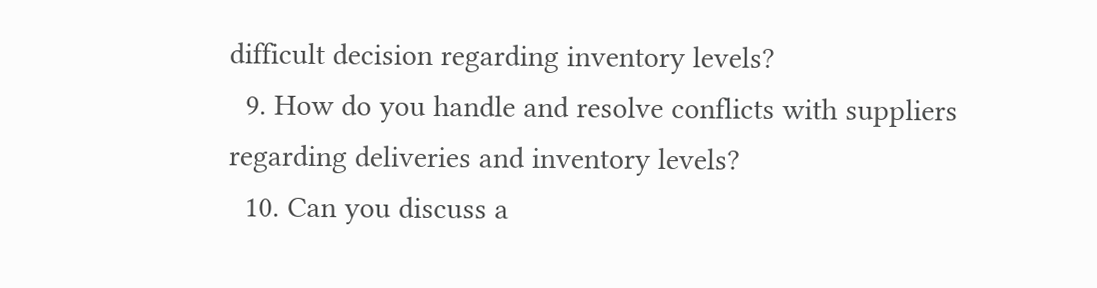difficult decision regarding inventory levels?
  9. How do you handle and resolve conflicts with suppliers regarding deliveries and inventory levels?
  10. Can you discuss a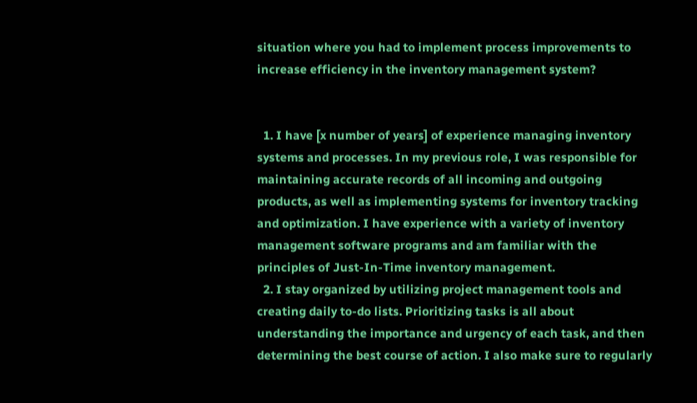situation where you had to implement process improvements to increase efficiency in the inventory management system?


  1. I have [x number of years] of experience managing inventory systems and processes. In my previous role, I was responsible for maintaining accurate records of all incoming and outgoing products, as well as implementing systems for inventory tracking and optimization. I have experience with a variety of inventory management software programs and am familiar with the principles of Just-In-Time inventory management.
  2. I stay organized by utilizing project management tools and creating daily to-do lists. Prioritizing tasks is all about understanding the importance and urgency of each task, and then determining the best course of action. I also make sure to regularly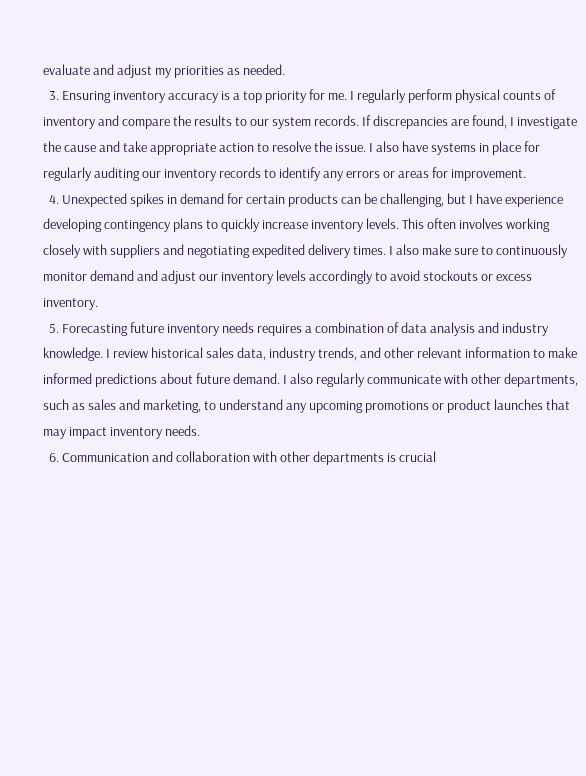evaluate and adjust my priorities as needed.
  3. Ensuring inventory accuracy is a top priority for me. I regularly perform physical counts of inventory and compare the results to our system records. If discrepancies are found, I investigate the cause and take appropriate action to resolve the issue. I also have systems in place for regularly auditing our inventory records to identify any errors or areas for improvement.
  4. Unexpected spikes in demand for certain products can be challenging, but I have experience developing contingency plans to quickly increase inventory levels. This often involves working closely with suppliers and negotiating expedited delivery times. I also make sure to continuously monitor demand and adjust our inventory levels accordingly to avoid stockouts or excess inventory.
  5. Forecasting future inventory needs requires a combination of data analysis and industry knowledge. I review historical sales data, industry trends, and other relevant information to make informed predictions about future demand. I also regularly communicate with other departments, such as sales and marketing, to understand any upcoming promotions or product launches that may impact inventory needs.
  6. Communication and collaboration with other departments is crucial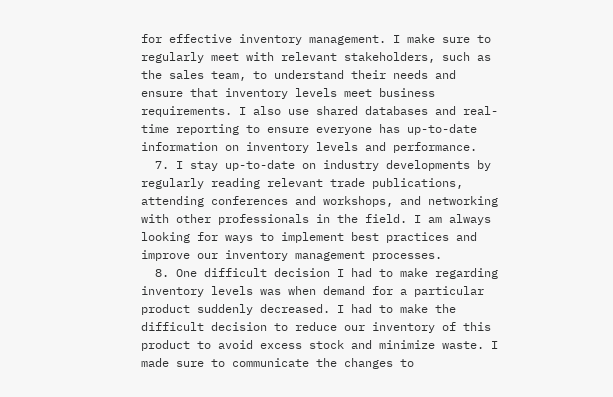for effective inventory management. I make sure to regularly meet with relevant stakeholders, such as the sales team, to understand their needs and ensure that inventory levels meet business requirements. I also use shared databases and real-time reporting to ensure everyone has up-to-date information on inventory levels and performance.
  7. I stay up-to-date on industry developments by regularly reading relevant trade publications, attending conferences and workshops, and networking with other professionals in the field. I am always looking for ways to implement best practices and improve our inventory management processes.
  8. One difficult decision I had to make regarding inventory levels was when demand for a particular product suddenly decreased. I had to make the difficult decision to reduce our inventory of this product to avoid excess stock and minimize waste. I made sure to communicate the changes to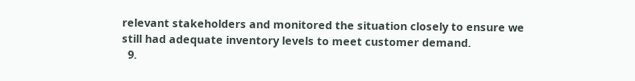relevant stakeholders and monitored the situation closely to ensure we still had adequate inventory levels to meet customer demand.
  9.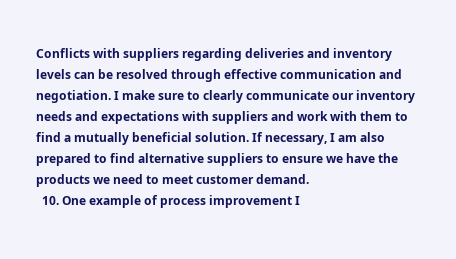Conflicts with suppliers regarding deliveries and inventory levels can be resolved through effective communication and negotiation. I make sure to clearly communicate our inventory needs and expectations with suppliers and work with them to find a mutually beneficial solution. If necessary, I am also prepared to find alternative suppliers to ensure we have the products we need to meet customer demand.
  10. One example of process improvement I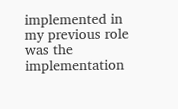implemented in my previous role was the implementation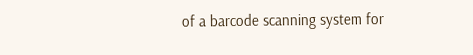of a barcode scanning system for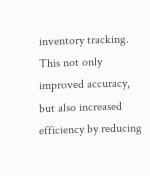inventory tracking. This not only improved accuracy, but also increased efficiency by reducing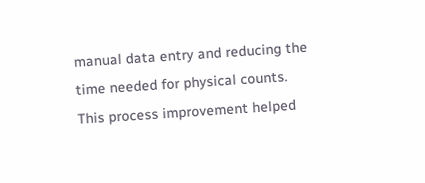manual data entry and reducing the time needed for physical counts. This process improvement helped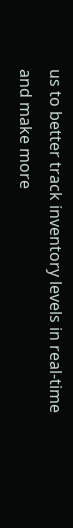us to better track inventory levels in real-time and make more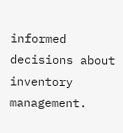informed decisions about inventory management.